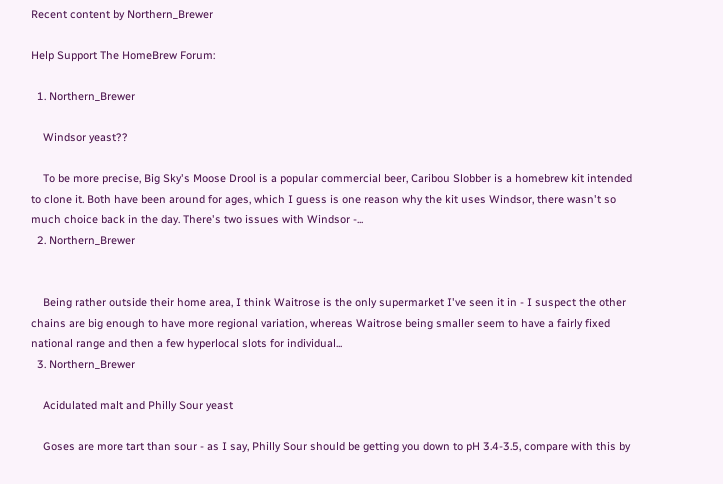Recent content by Northern_Brewer

Help Support The HomeBrew Forum:

  1. Northern_Brewer

    Windsor yeast??

    To be more precise, Big Sky's Moose Drool is a popular commercial beer, Caribou Slobber is a homebrew kit intended to clone it. Both have been around for ages, which I guess is one reason why the kit uses Windsor, there wasn't so much choice back in the day. There's two issues with Windsor -...
  2. Northern_Brewer


    Being rather outside their home area, I think Waitrose is the only supermarket I've seen it in - I suspect the other chains are big enough to have more regional variation, whereas Waitrose being smaller seem to have a fairly fixed national range and then a few hyperlocal slots for individual...
  3. Northern_Brewer

    Acidulated malt and Philly Sour yeast

    Goses are more tart than sour - as I say, Philly Sour should be getting you down to pH 3.4-3.5, compare with this by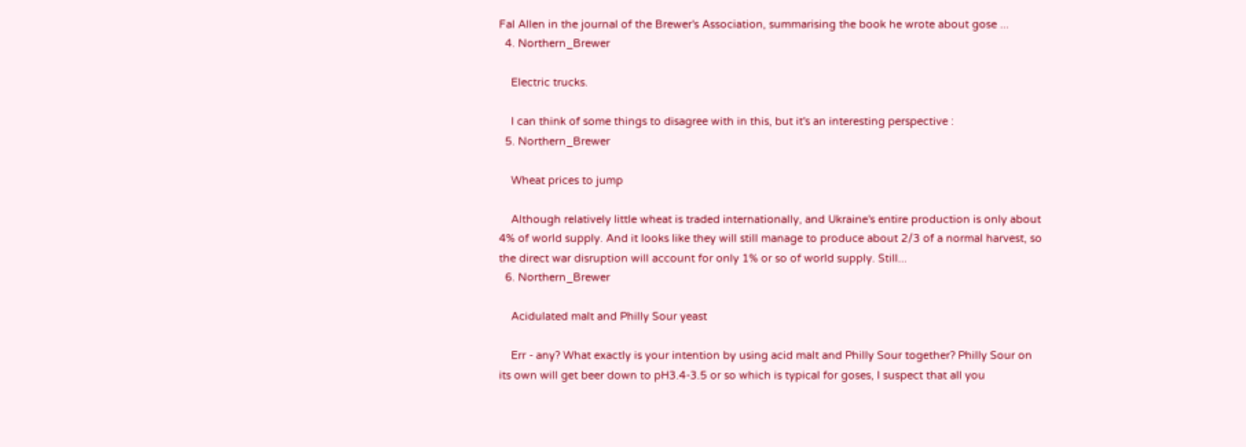Fal Allen in the journal of the Brewer's Association, summarising the book he wrote about gose ...
  4. Northern_Brewer

    Electric trucks.

    I can think of some things to disagree with in this, but it's an interesting perspective :
  5. Northern_Brewer

    Wheat prices to jump

    Although relatively little wheat is traded internationally, and Ukraine's entire production is only about 4% of world supply. And it looks like they will still manage to produce about 2/3 of a normal harvest, so the direct war disruption will account for only 1% or so of world supply. Still...
  6. Northern_Brewer

    Acidulated malt and Philly Sour yeast

    Err - any? What exactly is your intention by using acid malt and Philly Sour together? Philly Sour on its own will get beer down to pH3.4-3.5 or so which is typical for goses, I suspect that all you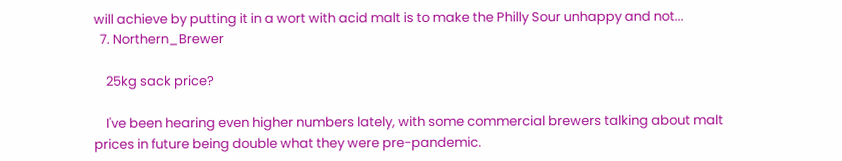will achieve by putting it in a wort with acid malt is to make the Philly Sour unhappy and not...
  7. Northern_Brewer

    25kg sack price?

    I've been hearing even higher numbers lately, with some commercial brewers talking about malt prices in future being double what they were pre-pandemic.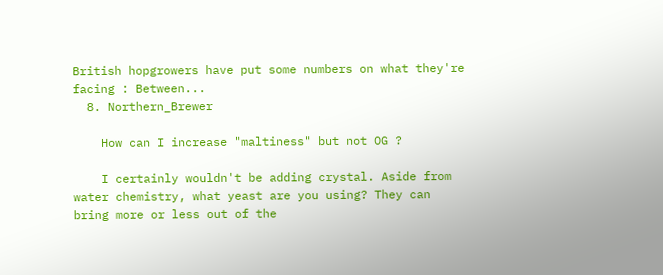British hopgrowers have put some numbers on what they're facing : Between...
  8. Northern_Brewer

    How can I increase "maltiness" but not OG ?

    I certainly wouldn't be adding crystal. Aside from water chemistry, what yeast are you using? They can bring more or less out of the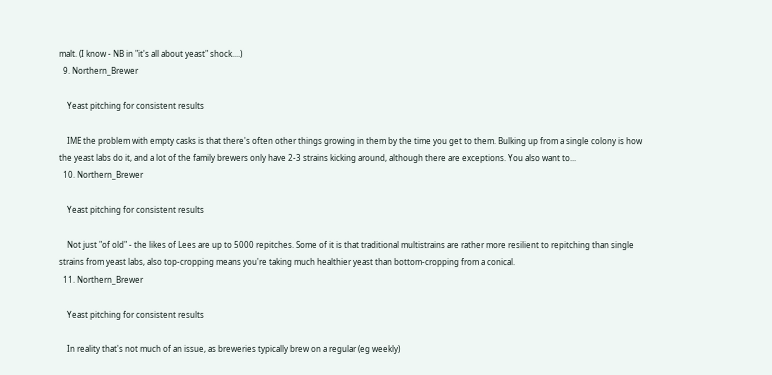malt. (I know - NB in "it's all about yeast" shock....)
  9. Northern_Brewer

    Yeast pitching for consistent results

    IME the problem with empty casks is that there's often other things growing in them by the time you get to them. Bulking up from a single colony is how the yeast labs do it, and a lot of the family brewers only have 2-3 strains kicking around, although there are exceptions. You also want to...
  10. Northern_Brewer

    Yeast pitching for consistent results

    Not just "of old" - the likes of Lees are up to 5000 repitches. Some of it is that traditional multistrains are rather more resilient to repitching than single strains from yeast labs, also top-cropping means you're taking much healthier yeast than bottom-cropping from a conical.
  11. Northern_Brewer

    Yeast pitching for consistent results

    In reality that's not much of an issue, as breweries typically brew on a regular (eg weekly)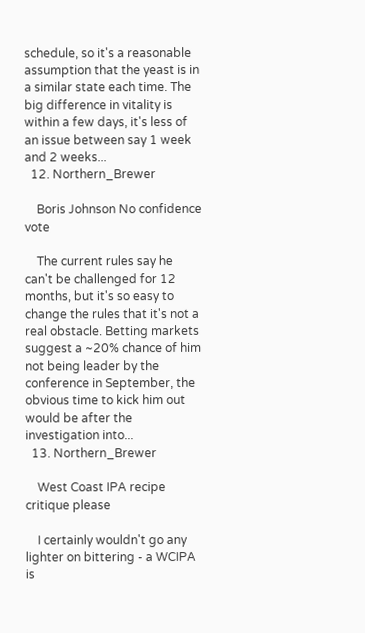schedule, so it's a reasonable assumption that the yeast is in a similar state each time. The big difference in vitality is within a few days, it's less of an issue between say 1 week and 2 weeks...
  12. Northern_Brewer

    Boris Johnson No confidence vote

    The current rules say he can't be challenged for 12 months, but it's so easy to change the rules that it's not a real obstacle. Betting markets suggest a ~20% chance of him not being leader by the conference in September, the obvious time to kick him out would be after the investigation into...
  13. Northern_Brewer

    West Coast IPA recipe critique please

    I certainly wouldn't go any lighter on bittering - a WCIPA is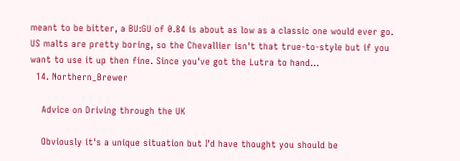meant to be bitter, a BU:GU of 0.84 is about as low as a classic one would ever go. US malts are pretty boring, so the Chevallier isn't that true-to-style but if you want to use it up then fine. Since you've got the Lutra to hand...
  14. Northern_Brewer

    Advice on Driving through the UK

    Obviously it's a unique situation but I'd have thought you should be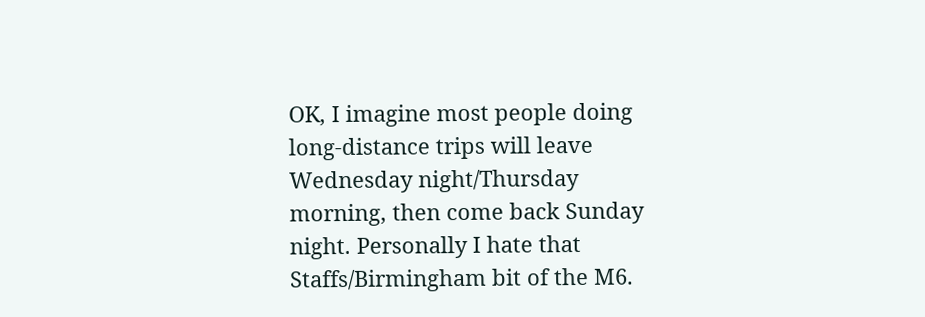OK, I imagine most people doing long-distance trips will leave Wednesday night/Thursday morning, then come back Sunday night. Personally I hate that Staffs/Birmingham bit of the M6.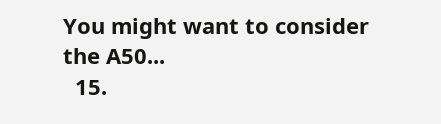You might want to consider the A50...
  15.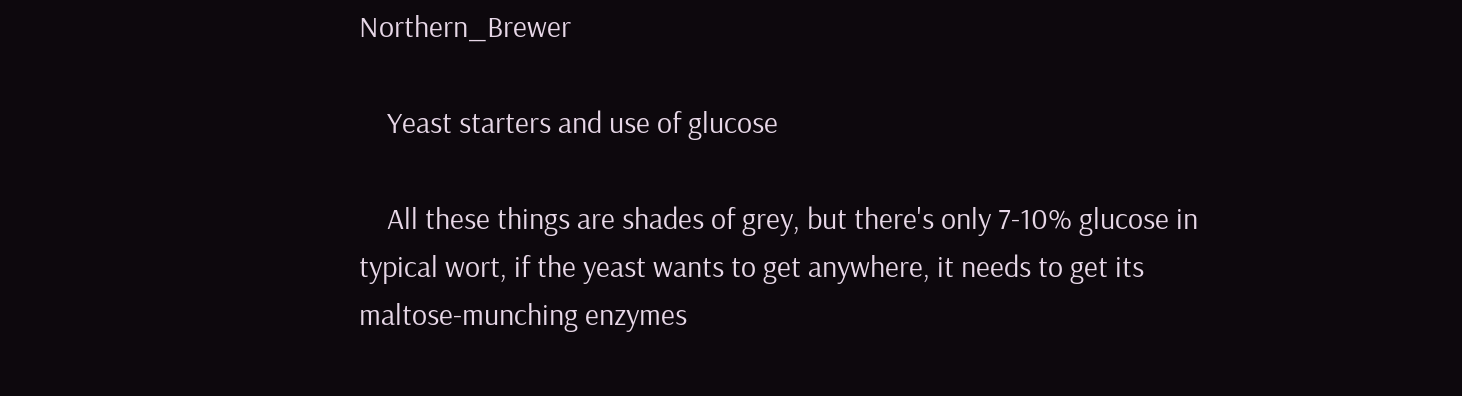Northern_Brewer

    Yeast starters and use of glucose

    All these things are shades of grey, but there's only 7-10% glucose in typical wort, if the yeast wants to get anywhere, it needs to get its maltose-munching enzymes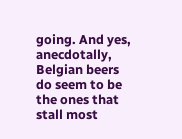going. And yes, anecdotally, Belgian beers do seem to be the ones that stall most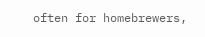often for homebrewers,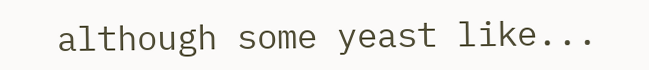although some yeast like...